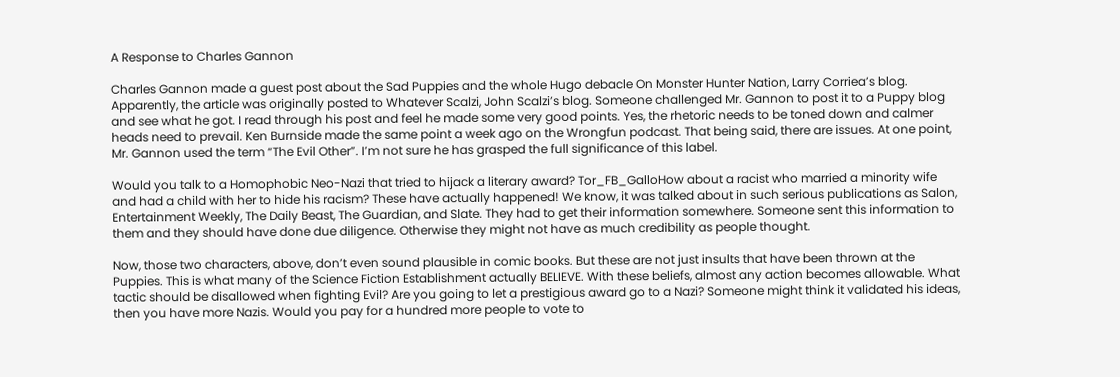A Response to Charles Gannon

Charles Gannon made a guest post about the Sad Puppies and the whole Hugo debacle On Monster Hunter Nation, Larry Corriea’s blog. Apparently, the article was originally posted to Whatever Scalzi, John Scalzi’s blog. Someone challenged Mr. Gannon to post it to a Puppy blog and see what he got. I read through his post and feel he made some very good points. Yes, the rhetoric needs to be toned down and calmer heads need to prevail. Ken Burnside made the same point a week ago on the Wrongfun podcast. That being said, there are issues. At one point, Mr. Gannon used the term “The Evil Other”. I’m not sure he has grasped the full significance of this label.

Would you talk to a Homophobic Neo-Nazi that tried to hijack a literary award? Tor_FB_GalloHow about a racist who married a minority wife and had a child with her to hide his racism? These have actually happened! We know, it was talked about in such serious publications as Salon, Entertainment Weekly, The Daily Beast, The Guardian, and Slate. They had to get their information somewhere. Someone sent this information to them and they should have done due diligence. Otherwise they might not have as much credibility as people thought.

Now, those two characters, above, don’t even sound plausible in comic books. But these are not just insults that have been thrown at the Puppies. This is what many of the Science Fiction Establishment actually BELIEVE. With these beliefs, almost any action becomes allowable. What tactic should be disallowed when fighting Evil? Are you going to let a prestigious award go to a Nazi? Someone might think it validated his ideas, then you have more Nazis. Would you pay for a hundred more people to vote to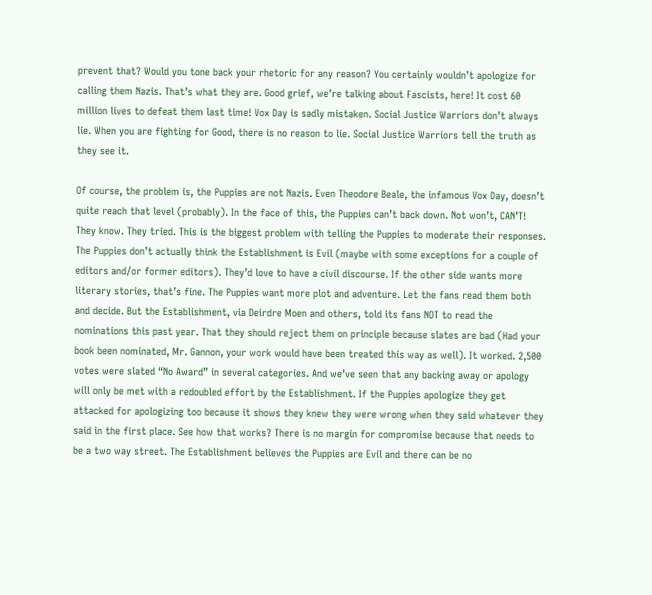prevent that? Would you tone back your rhetoric for any reason? You certainly wouldn’t apologize for calling them Nazis. That’s what they are. Good grief, we’re talking about Fascists, here! It cost 60 million lives to defeat them last time! Vox Day is sadly mistaken. Social Justice Warriors don’t always lie. When you are fighting for Good, there is no reason to lie. Social Justice Warriors tell the truth as they see it.

Of course, the problem is, the Puppies are not Nazis. Even Theodore Beale, the infamous Vox Day, doesn’t quite reach that level (probably). In the face of this, the Puppies can’t back down. Not won’t, CAN’T! They know. They tried. This is the biggest problem with telling the Puppies to moderate their responses. The Puppies don’t actually think the Establishment is Evil (maybe with some exceptions for a couple of editors and/or former editors). They’d love to have a civil discourse. If the other side wants more literary stories, that’s fine. The Puppies want more plot and adventure. Let the fans read them both and decide. But the Establishment, via Deirdre Moen and others, told its fans NOT to read the nominations this past year. That they should reject them on principle because slates are bad (Had your book been nominated, Mr. Gannon, your work would have been treated this way as well). It worked. 2,500 votes were slated “No Award” in several categories. And we’ve seen that any backing away or apology will only be met with a redoubled effort by the Establishment. If the Puppies apologize they get attacked for apologizing too because it shows they knew they were wrong when they said whatever they said in the first place. See how that works? There is no margin for compromise because that needs to be a two way street. The Establishment believes the Puppies are Evil and there can be no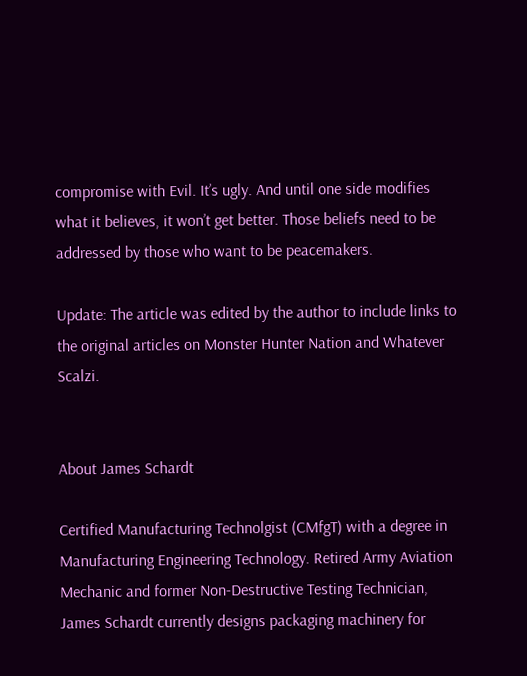compromise with Evil. It’s ugly. And until one side modifies what it believes, it won’t get better. Those beliefs need to be addressed by those who want to be peacemakers.

Update: The article was edited by the author to include links to the original articles on Monster Hunter Nation and Whatever Scalzi.


About James Schardt

Certified Manufacturing Technolgist (CMfgT) with a degree in Manufacturing Engineering Technology. Retired Army Aviation Mechanic and former Non-Destructive Testing Technician, James Schardt currently designs packaging machinery for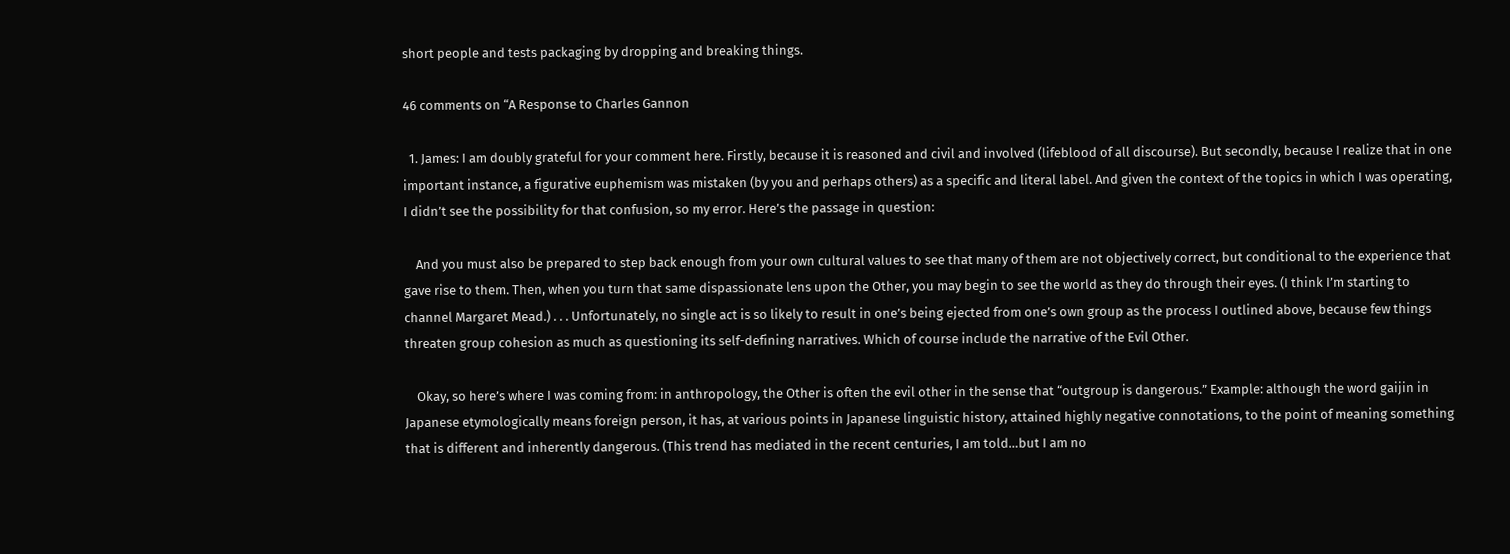short people and tests packaging by dropping and breaking things.

46 comments on “A Response to Charles Gannon

  1. James: I am doubly grateful for your comment here. Firstly, because it is reasoned and civil and involved (lifeblood of all discourse). But secondly, because I realize that in one important instance, a figurative euphemism was mistaken (by you and perhaps others) as a specific and literal label. And given the context of the topics in which I was operating, I didn’t see the possibility for that confusion, so my error. Here’s the passage in question:

    And you must also be prepared to step back enough from your own cultural values to see that many of them are not objectively correct, but conditional to the experience that gave rise to them. Then, when you turn that same dispassionate lens upon the Other, you may begin to see the world as they do through their eyes. (I think I’m starting to channel Margaret Mead.) . . . Unfortunately, no single act is so likely to result in one’s being ejected from one’s own group as the process I outlined above, because few things threaten group cohesion as much as questioning its self-defining narratives. Which of course include the narrative of the Evil Other.

    Okay, so here’s where I was coming from: in anthropology, the Other is often the evil other in the sense that “outgroup is dangerous.” Example: although the word gaijin in Japanese etymologically means foreign person, it has, at various points in Japanese linguistic history, attained highly negative connotations, to the point of meaning something that is different and inherently dangerous. (This trend has mediated in the recent centuries, I am told…but I am no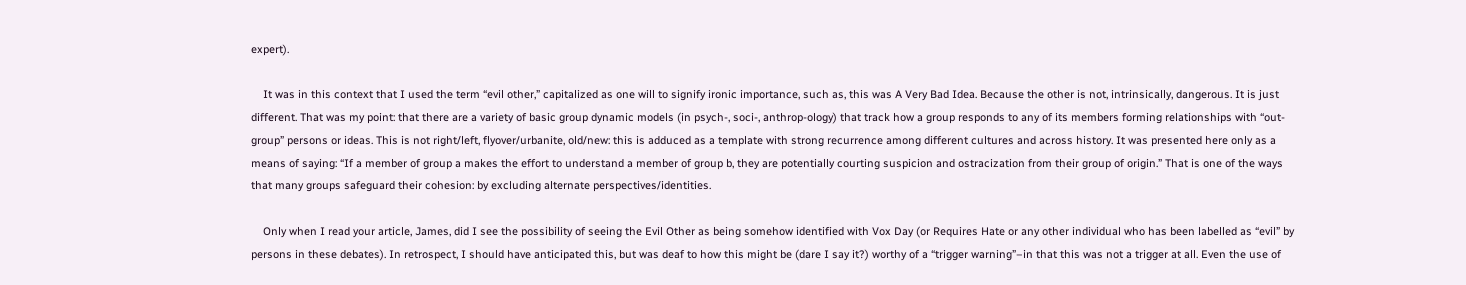expert).

    It was in this context that I used the term “evil other,” capitalized as one will to signify ironic importance, such as, this was A Very Bad Idea. Because the other is not, intrinsically, dangerous. It is just different. That was my point: that there are a variety of basic group dynamic models (in psych-, soci-, anthrop-ology) that track how a group responds to any of its members forming relationships with “out-group” persons or ideas. This is not right/left, flyover/urbanite, old/new: this is adduced as a template with strong recurrence among different cultures and across history. It was presented here only as a means of saying: “If a member of group a makes the effort to understand a member of group b, they are potentially courting suspicion and ostracization from their group of origin.” That is one of the ways that many groups safeguard their cohesion: by excluding alternate perspectives/identities.

    Only when I read your article, James, did I see the possibility of seeing the Evil Other as being somehow identified with Vox Day (or Requires Hate or any other individual who has been labelled as “evil” by persons in these debates). In retrospect, I should have anticipated this, but was deaf to how this might be (dare I say it?) worthy of a “trigger warning”–in that this was not a trigger at all. Even the use of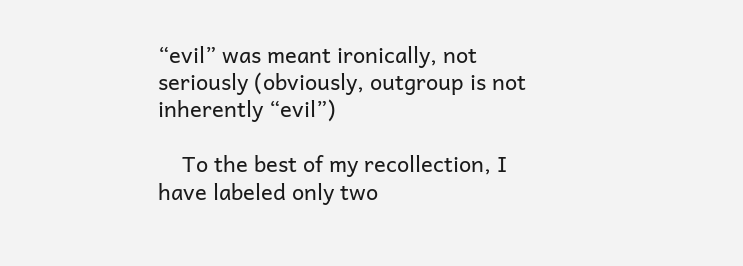“evil” was meant ironically, not seriously (obviously, outgroup is not inherently “evil”)

    To the best of my recollection, I have labeled only two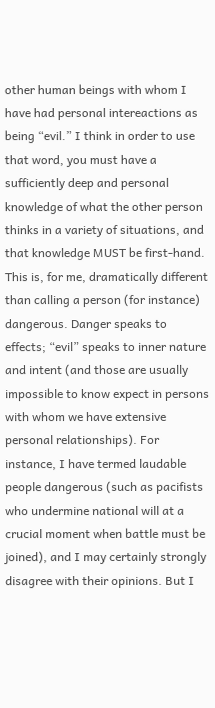other human beings with whom I have had personal intereactions as being “evil.” I think in order to use that word, you must have a sufficiently deep and personal knowledge of what the other person thinks in a variety of situations, and that knowledge MUST be first-hand. This is, for me, dramatically different than calling a person (for instance) dangerous. Danger speaks to effects; “evil” speaks to inner nature and intent (and those are usually impossible to know expect in persons with whom we have extensive personal relationships). For instance, I have termed laudable people dangerous (such as pacifists who undermine national will at a crucial moment when battle must be joined), and I may certainly strongly disagree with their opinions. But I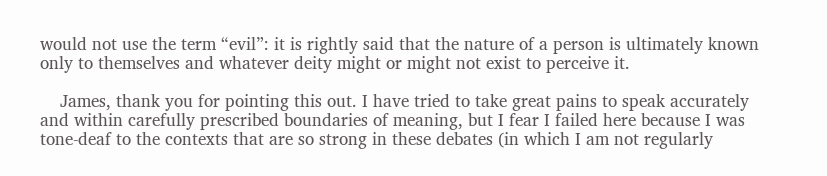would not use the term “evil”: it is rightly said that the nature of a person is ultimately known only to themselves and whatever deity might or might not exist to perceive it.

    James, thank you for pointing this out. I have tried to take great pains to speak accurately and within carefully prescribed boundaries of meaning, but I fear I failed here because I was tone-deaf to the contexts that are so strong in these debates (in which I am not regularly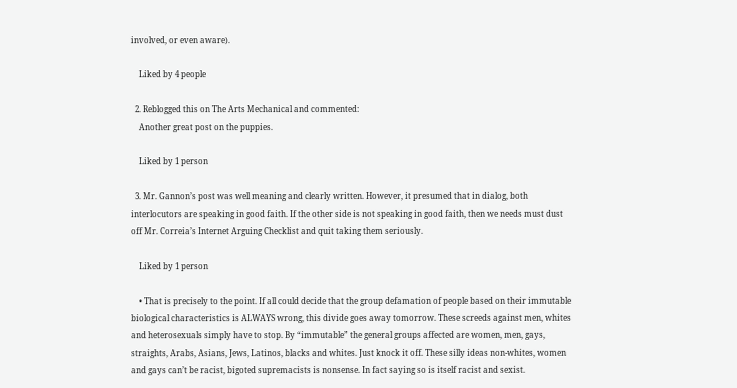involved, or even aware).

    Liked by 4 people

  2. Reblogged this on The Arts Mechanical and commented:
    Another great post on the puppies.

    Liked by 1 person

  3. Mr. Gannon’s post was well meaning and clearly written. However, it presumed that in dialog, both interlocutors are speaking in good faith. If the other side is not speaking in good faith, then we needs must dust off Mr. Correia’s Internet Arguing Checklist and quit taking them seriously.

    Liked by 1 person

    • That is precisely to the point. If all could decide that the group defamation of people based on their immutable biological characteristics is ALWAYS wrong, this divide goes away tomorrow. These screeds against men, whites and heterosexuals simply have to stop. By “immutable” the general groups affected are women, men, gays, straights, Arabs, Asians, Jews, Latinos, blacks and whites. Just knock it off. These silly ideas non-whites, women and gays can’t be racist, bigoted supremacists is nonsense. In fact saying so is itself racist and sexist.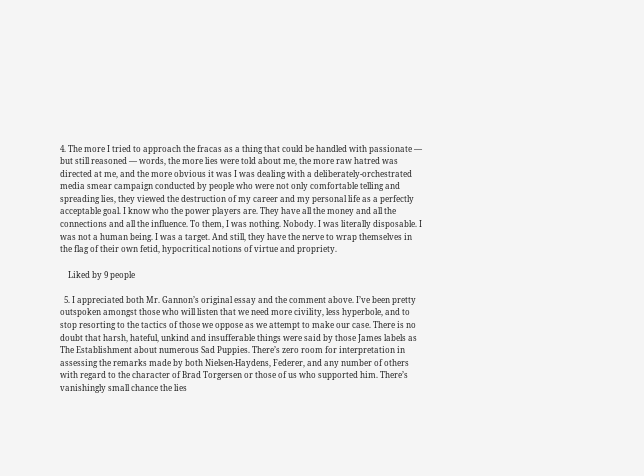4. The more I tried to approach the fracas as a thing that could be handled with passionate — but still reasoned — words, the more lies were told about me, the more raw hatred was directed at me, and the more obvious it was I was dealing with a deliberately-orchestrated media smear campaign conducted by people who were not only comfortable telling and spreading lies, they viewed the destruction of my career and my personal life as a perfectly acceptable goal. I know who the power players are. They have all the money and all the connections and all the influence. To them, I was nothing. Nobody. I was literally disposable. I was not a human being. I was a target. And still, they have the nerve to wrap themselves in the flag of their own fetid, hypocritical notions of virtue and propriety.

    Liked by 9 people

  5. I appreciated both Mr. Gannon’s original essay and the comment above. I’ve been pretty outspoken amongst those who will listen that we need more civility, less hyperbole, and to stop resorting to the tactics of those we oppose as we attempt to make our case. There is no doubt that harsh, hateful, unkind and insufferable things were said by those James labels as The Establishment about numerous Sad Puppies. There’s zero room for interpretation in assessing the remarks made by both Nielsen-Haydens, Federer, and any number of others with regard to the character of Brad Torgersen or those of us who supported him. There’s vanishingly small chance the lies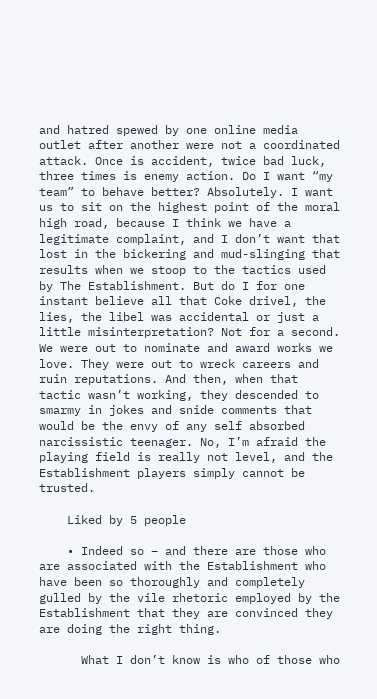and hatred spewed by one online media outlet after another were not a coordinated attack. Once is accident, twice bad luck, three times is enemy action. Do I want “my team” to behave better? Absolutely. I want us to sit on the highest point of the moral high road, because I think we have a legitimate complaint, and I don’t want that lost in the bickering and mud-slinging that results when we stoop to the tactics used by The Establishment. But do I for one instant believe all that Coke drivel, the lies, the libel was accidental or just a little misinterpretation? Not for a second. We were out to nominate and award works we love. They were out to wreck careers and ruin reputations. And then, when that tactic wasn’t working, they descended to smarmy in jokes and snide comments that would be the envy of any self absorbed narcissistic teenager. No, I’m afraid the playing field is really not level, and the Establishment players simply cannot be trusted.

    Liked by 5 people

    • Indeed so – and there are those who are associated with the Establishment who have been so thoroughly and completely gulled by the vile rhetoric employed by the Establishment that they are convinced they are doing the right thing.

      What I don’t know is who of those who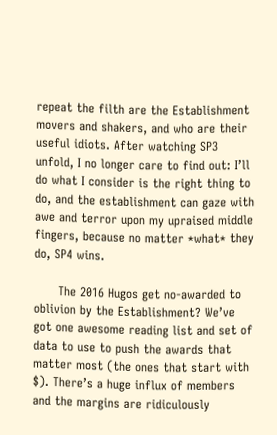repeat the filth are the Establishment movers and shakers, and who are their useful idiots. After watching SP3 unfold, I no longer care to find out: I’ll do what I consider is the right thing to do, and the establishment can gaze with awe and terror upon my upraised middle fingers, because no matter *what* they do, SP4 wins.

      The 2016 Hugos get no-awarded to oblivion by the Establishment? We’ve got one awesome reading list and set of data to use to push the awards that matter most (the ones that start with $). There’s a huge influx of members and the margins are ridiculously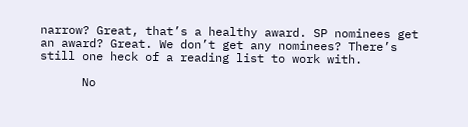narrow? Great, that’s a healthy award. SP nominees get an award? Great. We don’t get any nominees? There’s still one heck of a reading list to work with.

      No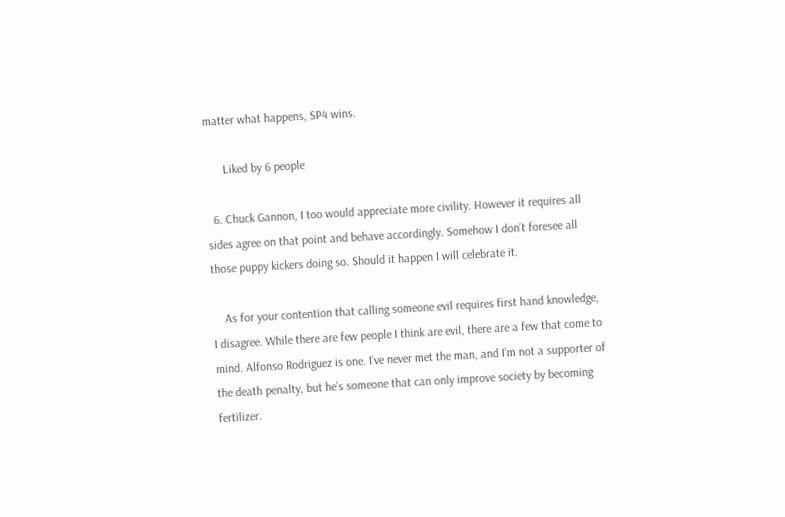matter what happens, SP4 wins.

      Liked by 6 people

  6. Chuck Gannon, I too would appreciate more civility. However it requires all sides agree on that point and behave accordingly. Somehow I don’t foresee all those puppy kickers doing so. Should it happen I will celebrate it.

    As for your contention that calling someone evil requires first hand knowledge, I disagree. While there are few people I think are evil, there are a few that come to mind. Alfonso Rodriguez is one. I’ve never met the man, and I’m not a supporter of the death penalty, but he’s someone that can only improve society by becoming fertilizer.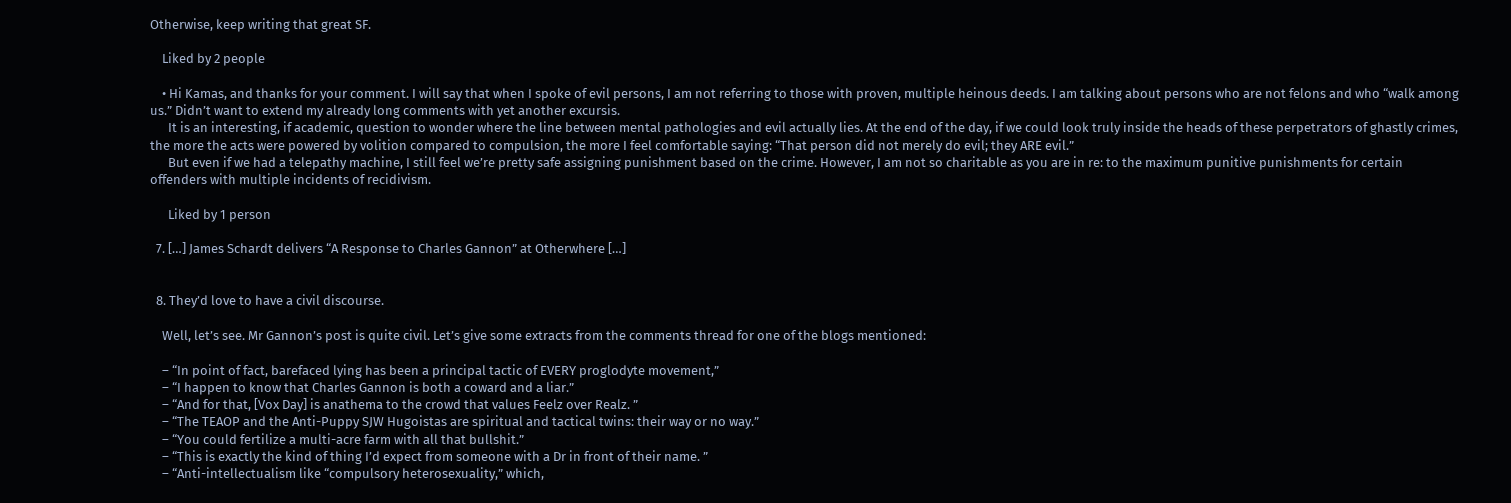Otherwise, keep writing that great SF.

    Liked by 2 people

    • Hi Kamas, and thanks for your comment. I will say that when I spoke of evil persons, I am not referring to those with proven, multiple heinous deeds. I am talking about persons who are not felons and who “walk among us.” Didn’t want to extend my already long comments with yet another excursis.
      It is an interesting, if academic, question to wonder where the line between mental pathologies and evil actually lies. At the end of the day, if we could look truly inside the heads of these perpetrators of ghastly crimes, the more the acts were powered by volition compared to compulsion, the more I feel comfortable saying: “That person did not merely do evil; they ARE evil.”
      But even if we had a telepathy machine, I still feel we’re pretty safe assigning punishment based on the crime. However, I am not so charitable as you are in re: to the maximum punitive punishments for certain offenders with multiple incidents of recidivism.

      Liked by 1 person

  7. […] James Schardt delivers “A Response to Charles Gannon” at Otherwhere […]


  8. They’d love to have a civil discourse.

    Well, let’s see. Mr Gannon’s post is quite civil. Let’s give some extracts from the comments thread for one of the blogs mentioned:

    – “In point of fact, barefaced lying has been a principal tactic of EVERY proglodyte movement,”
    – “I happen to know that Charles Gannon is both a coward and a liar.”
    – “And for that, [Vox Day] is anathema to the crowd that values Feelz over Realz. ”
    – “The TEAOP and the Anti-Puppy SJW Hugoistas are spiritual and tactical twins: their way or no way.”
    – “You could fertilize a multi-acre farm with all that bullshit.”
    – “This is exactly the kind of thing I’d expect from someone with a Dr in front of their name. ”
    – “Anti-intellectualism like “compulsory heterosexuality,” which,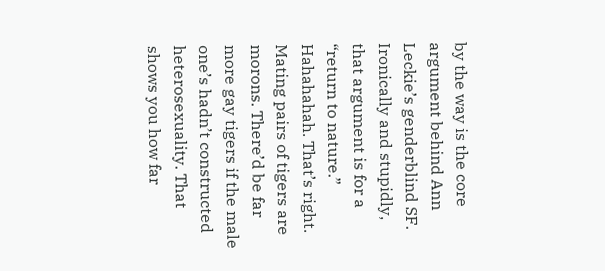by the way is the core argument behind Ann Leckie’s genderblind SF. Ironically and stupidly, that argument is for a “return to nature.” Hahahahah. That’s right. Mating pairs of tigers are morons. There’d be far more gay tigers if the male one’s hadn’t constructed heterosexuality. That shows you how far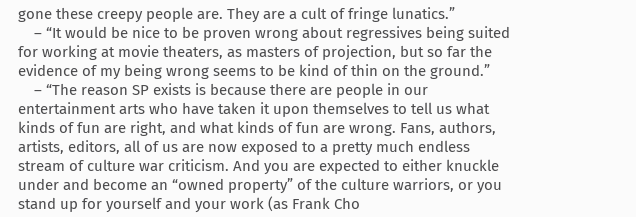gone these creepy people are. They are a cult of fringe lunatics.”
    – “It would be nice to be proven wrong about regressives being suited for working at movie theaters, as masters of projection, but so far the evidence of my being wrong seems to be kind of thin on the ground.”
    – “The reason SP exists is because there are people in our entertainment arts who have taken it upon themselves to tell us what kinds of fun are right, and what kinds of fun are wrong. Fans, authors, artists, editors, all of us are now exposed to a pretty much endless stream of culture war criticism. And you are expected to either knuckle under and become an “owned property” of the culture warriors, or you stand up for yourself and your work (as Frank Cho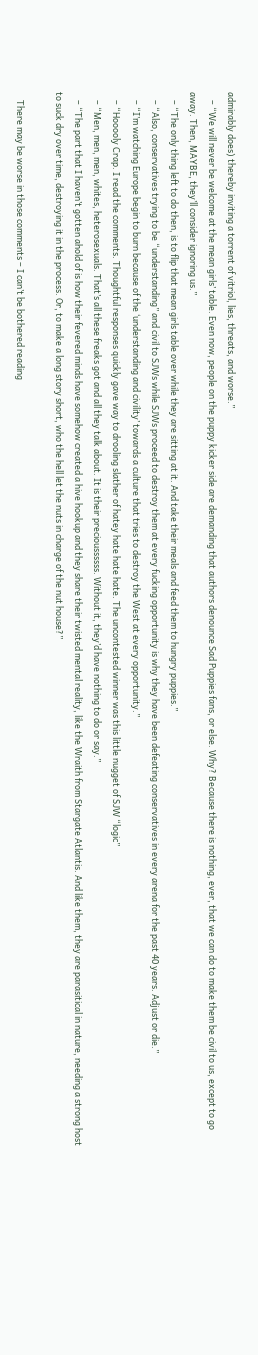admirably does) thereby inviting a torrent of vitriol, lies, threats, and worse.”
    – “We will never be welcome at the mean girls’ table. Even now, people on the puppy kicker side are demanding that authors denounce Sad Puppies fans, or else. Why? Because there is nothing, ever, that we can do to make them be civil to us, except to go away. Then, MAYBE, they’ll consider ignoring us.”
    – “The only thing left to do then, is to flip that mean girls table over while they are sitting at it. And take their meals and feed them to hungry puppies.”
    – “Also, conservatives trying to be “understanding” and civil to SJWs while SJWs proceed to destroy them at every fucking opportunity is why they have been defeating conservatives in every arena for the past 40 years. Adjust or die.”
    – “I’m watching Europe begin to burn because of the ‘understanding and civility’ towards a culture that tries to destroy the West at every opportunity.”
    – “Hooooly Crap. I read the comments. Thoughtful responses quickly gave way to drooling slather of hatey hate hate hate. The uncontested winner was this little nugget of SJW “logic”
    – “Men, men, men, whites, heterosexuals. That’s all these freaks got and all they talk about. It is their precioussssss. Without it, they’d have nothing to do or say.”
    – “The part that I haven’t gotten ahold of is how their fevered minds have somehow created a hive hookup and they share their twisted mental reality, like the Wraith from Stargate Atlantis. And like them, they are parasitical in nature, needing a strong host to suck dry over time, destroying it in the process. Or, to make a long story short, who the hell let the nuts in charge of the nut house?”

    There may be worse in those comments – I can’t be bothered reading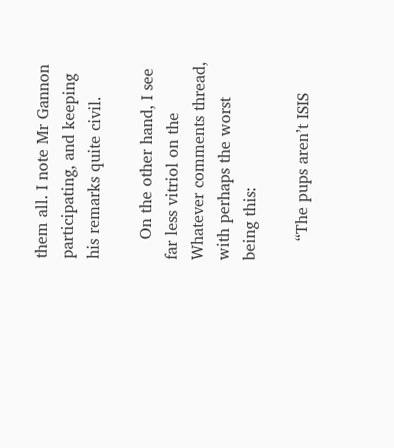them all. I note Mr Gannon participating, and keeping his remarks quite civil.

    On the other hand, I see far less vitriol on the Whatever comments thread, with perhaps the worst being this:

    “The pups aren’t ISIS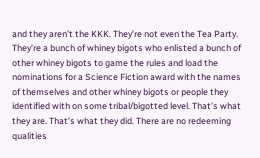and they aren’t the KKK. They’re not even the Tea Party. They’re a bunch of whiney bigots who enlisted a bunch of other whiney bigots to game the rules and load the nominations for a Science Fiction award with the names of themselves and other whiney bigots or people they identified with on some tribal/bigotted level. That’s what they are. That’s what they did. There are no redeeming qualities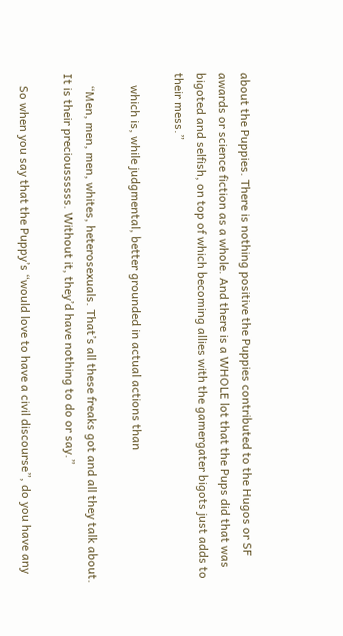about the Puppies. There is nothing positive the Puppies contributed to the Hugos or SF awards or science fiction as a whole. And there is a WHOLE lot that the Pups did that was bigoted and selfish, on top of which becoming allies with the gamergater bigots just adds to their mess.”

    which is, while judgmental, better grounded in actual actions than

    “Men, men, men, whites, heterosexuals. That’s all these freaks got and all they talk about. It is their precioussssss. Without it, they’d have nothing to do or say.”

    So when you say that the Puppy’s “would love to have a civil discourse”, do you have any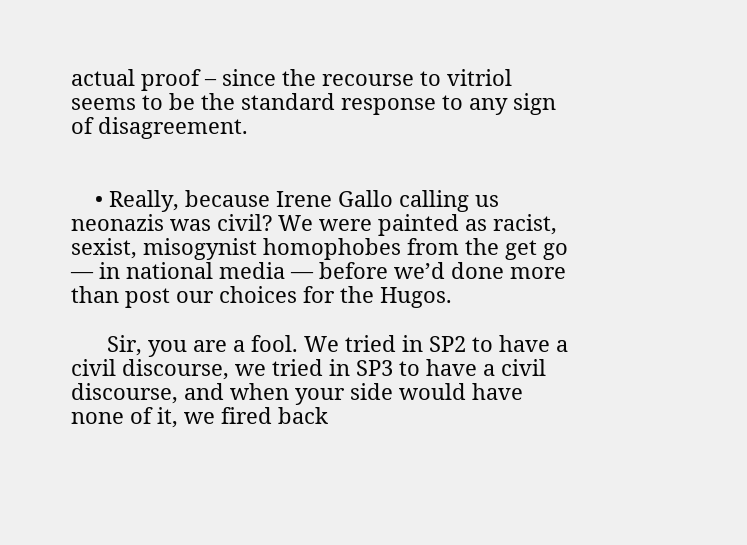actual proof – since the recourse to vitriol seems to be the standard response to any sign of disagreement.


    • Really, because Irene Gallo calling us neonazis was civil? We were painted as racist, sexist, misogynist homophobes from the get go — in national media — before we’d done more than post our choices for the Hugos.

      Sir, you are a fool. We tried in SP2 to have a civil discourse, we tried in SP3 to have a civil discourse, and when your side would have none of it, we fired back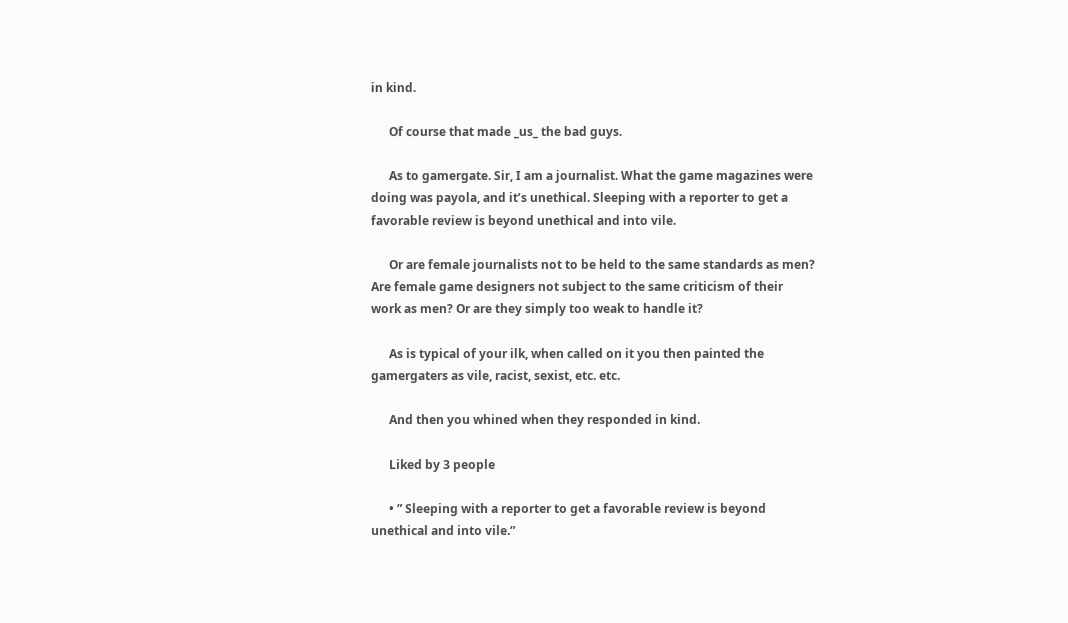in kind.

      Of course that made _us_ the bad guys.

      As to gamergate. Sir, I am a journalist. What the game magazines were doing was payola, and it’s unethical. Sleeping with a reporter to get a favorable review is beyond unethical and into vile.

      Or are female journalists not to be held to the same standards as men? Are female game designers not subject to the same criticism of their work as men? Or are they simply too weak to handle it?

      As is typical of your ilk, when called on it you then painted the gamergaters as vile, racist, sexist, etc. etc.

      And then you whined when they responded in kind.

      Liked by 3 people

      • ” Sleeping with a reporter to get a favorable review is beyond unethical and into vile.”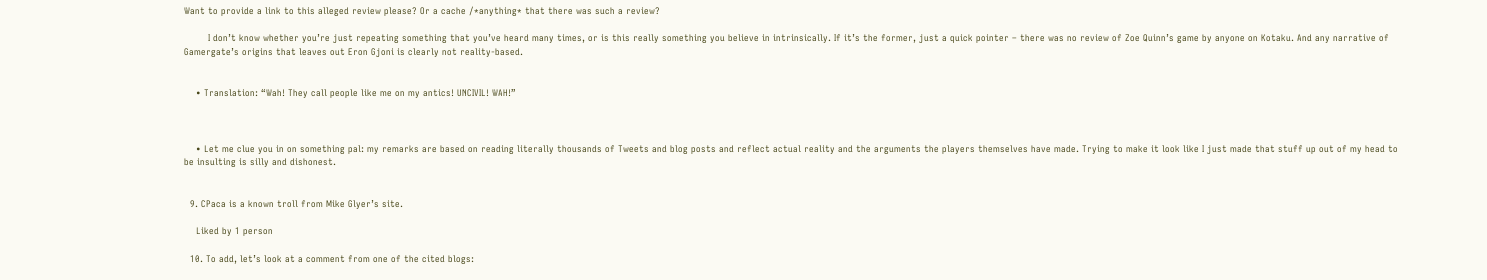Want to provide a link to this alleged review please? Or a cache /*anything* that there was such a review?

        I don’t know whether you’re just repeating something that you’ve heard many times, or is this really something you believe in intrinsically. If it’s the former, just a quick pointer – there was no review of Zoe Quinn’s game by anyone on Kotaku. And any narrative of Gamergate’s origins that leaves out Eron Gjoni is clearly not reality-based.


    • Translation: “Wah! They call people like me on my antics! UNCIVIL! WAH!”



    • Let me clue you in on something pal: my remarks are based on reading literally thousands of Tweets and blog posts and reflect actual reality and the arguments the players themselves have made. Trying to make it look like I just made that stuff up out of my head to be insulting is silly and dishonest.


  9. CPaca is a known troll from Mike Glyer’s site.

    Liked by 1 person

  10. To add, let’s look at a comment from one of the cited blogs: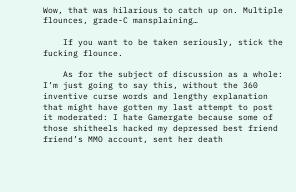Wow, that was hilarious to catch up on. Multiple flounces, grade-C mansplaining…

    If you want to be taken seriously, stick the fucking flounce.

    As for the subject of discussion as a whole: I’m just going to say this, without the 360 inventive curse words and lengthy explanation that might have gotten my last attempt to post it moderated: I hate Gamergate because some of those shitheels hacked my depressed best friend friend’s MMO account, sent her death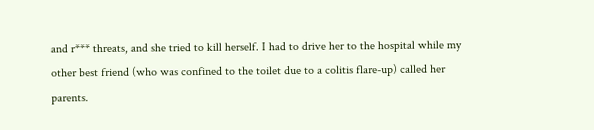and r*** threats, and she tried to kill herself. I had to drive her to the hospital while my other best friend (who was confined to the toilet due to a colitis flare-up) called her parents.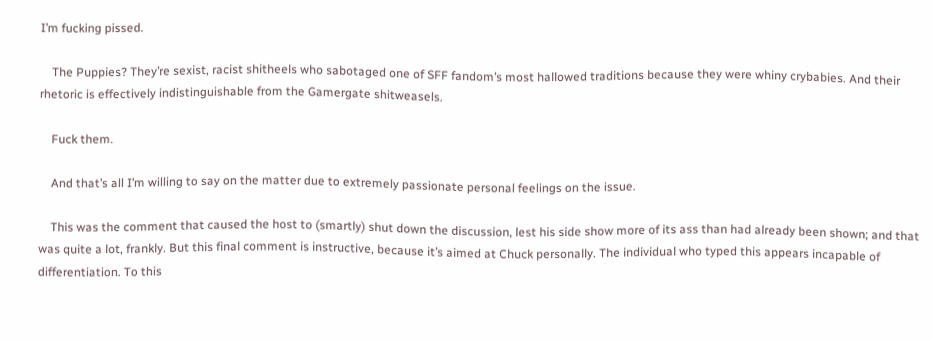I’m fucking pissed.

    The Puppies? They’re sexist, racist shitheels who sabotaged one of SFF fandom’s most hallowed traditions because they were whiny crybabies. And their rhetoric is effectively indistinguishable from the Gamergate shitweasels.

    Fuck them.

    And that’s all I’m willing to say on the matter due to extremely passionate personal feelings on the issue.

    This was the comment that caused the host to (smartly) shut down the discussion, lest his side show more of its ass than had already been shown; and that was quite a lot, frankly. But this final comment is instructive, because it’s aimed at Chuck personally. The individual who typed this appears incapable of differentiation. To this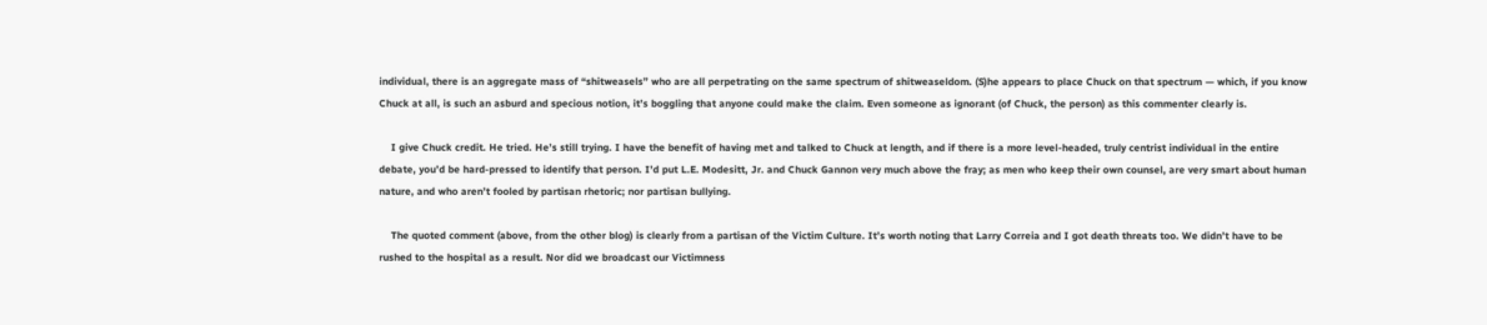individual, there is an aggregate mass of “shitweasels” who are all perpetrating on the same spectrum of shitweaseldom. (S)he appears to place Chuck on that spectrum — which, if you know Chuck at all, is such an asburd and specious notion, it’s boggling that anyone could make the claim. Even someone as ignorant (of Chuck, the person) as this commenter clearly is.

    I give Chuck credit. He tried. He’s still trying. I have the benefit of having met and talked to Chuck at length, and if there is a more level-headed, truly centrist individual in the entire debate, you’d be hard-pressed to identify that person. I’d put L.E. Modesitt, Jr. and Chuck Gannon very much above the fray; as men who keep their own counsel, are very smart about human nature, and who aren’t fooled by partisan rhetoric; nor partisan bullying.

    The quoted comment (above, from the other blog) is clearly from a partisan of the Victim Culture. It’s worth noting that Larry Correia and I got death threats too. We didn’t have to be rushed to the hospital as a result. Nor did we broadcast our Victimness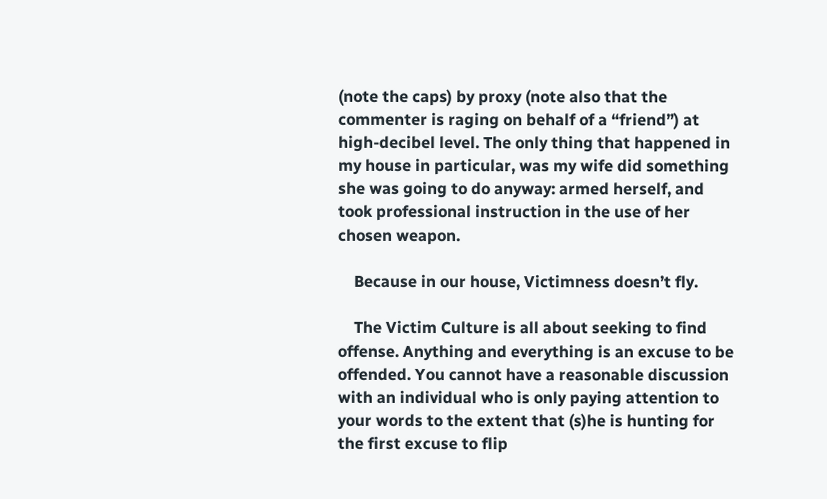(note the caps) by proxy (note also that the commenter is raging on behalf of a “friend”) at high-decibel level. The only thing that happened in my house in particular, was my wife did something she was going to do anyway: armed herself, and took professional instruction in the use of her chosen weapon.

    Because in our house, Victimness doesn’t fly.

    The Victim Culture is all about seeking to find offense. Anything and everything is an excuse to be offended. You cannot have a reasonable discussion with an individual who is only paying attention to your words to the extent that (s)he is hunting for the first excuse to flip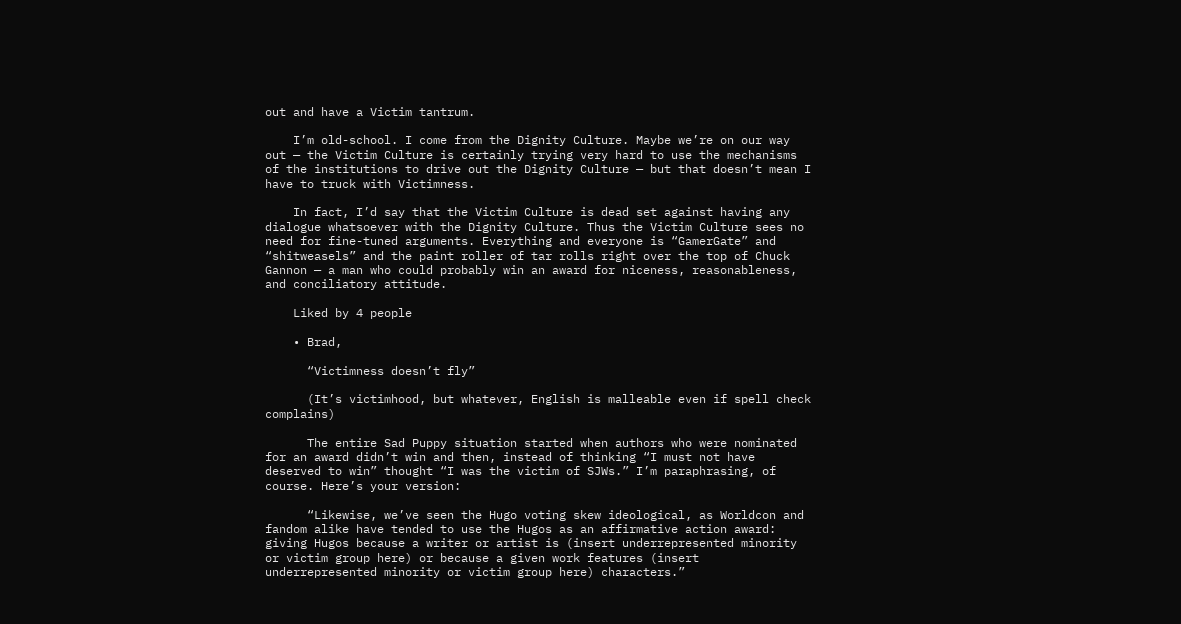out and have a Victim tantrum.

    I’m old-school. I come from the Dignity Culture. Maybe we’re on our way out — the Victim Culture is certainly trying very hard to use the mechanisms of the institutions to drive out the Dignity Culture — but that doesn’t mean I have to truck with Victimness.

    In fact, I’d say that the Victim Culture is dead set against having any dialogue whatsoever with the Dignity Culture. Thus the Victim Culture sees no need for fine-tuned arguments. Everything and everyone is “GamerGate” and “shitweasels” and the paint roller of tar rolls right over the top of Chuck Gannon — a man who could probably win an award for niceness, reasonableness, and conciliatory attitude.

    Liked by 4 people

    • Brad,

      “Victimness doesn’t fly”

      (It’s victimhood, but whatever, English is malleable even if spell check complains)

      The entire Sad Puppy situation started when authors who were nominated for an award didn’t win and then, instead of thinking “I must not have deserved to win” thought “I was the victim of SJWs.” I’m paraphrasing, of course. Here’s your version:

      “Likewise, we’ve seen the Hugo voting skew ideological, as Worldcon and fandom alike have tended to use the Hugos as an affirmative action award: giving Hugos because a writer or artist is (insert underrepresented minority or victim group here) or because a given work features (insert underrepresented minority or victim group here) characters.”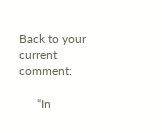Back to your current comment:

      “In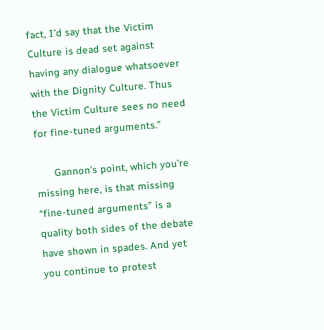fact, I’d say that the Victim Culture is dead set against having any dialogue whatsoever with the Dignity Culture. Thus the Victim Culture sees no need for fine-tuned arguments.”

      Gannon’s point, which you’re missing here, is that missing “fine-tuned arguments” is a quality both sides of the debate have shown in spades. And yet you continue to protest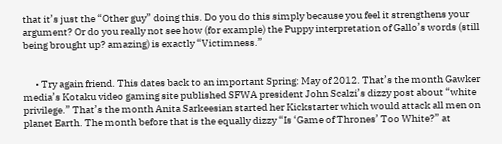that it’s just the “Other guy” doing this. Do you do this simply because you feel it strengthens your argument? Or do you really not see how (for example) the Puppy interpretation of Gallo’s words (still being brought up? amazing) is exactly “Victimness.”


      • Try again friend. This dates back to an important Spring: May of 2012. That’s the month Gawker media’s Kotaku video gaming site published SFWA president John Scalzi’s dizzy post about “white privilege.” That’s the month Anita Sarkeesian started her Kickstarter which would attack all men on planet Earth. The month before that is the equally dizzy “Is ‘Game of Thrones’ Too White?” at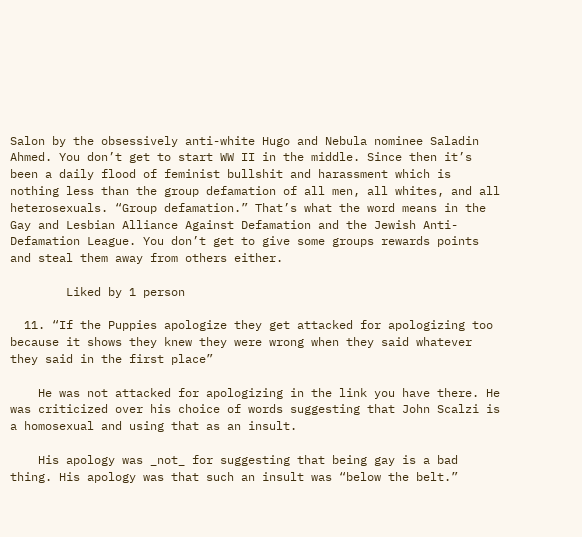Salon by the obsessively anti-white Hugo and Nebula nominee Saladin Ahmed. You don’t get to start WW II in the middle. Since then it’s been a daily flood of feminist bullshit and harassment which is nothing less than the group defamation of all men, all whites, and all heterosexuals. “Group defamation.” That’s what the word means in the Gay and Lesbian Alliance Against Defamation and the Jewish Anti-Defamation League. You don’t get to give some groups rewards points and steal them away from others either.

        Liked by 1 person

  11. “If the Puppies apologize they get attacked for apologizing too because it shows they knew they were wrong when they said whatever they said in the first place”

    He was not attacked for apologizing in the link you have there. He was criticized over his choice of words suggesting that John Scalzi is a homosexual and using that as an insult.

    His apology was _not_ for suggesting that being gay is a bad thing. His apology was that such an insult was “below the belt.”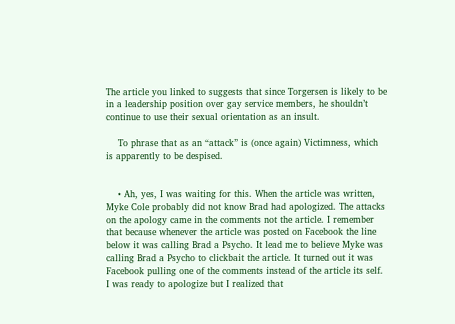The article you linked to suggests that since Torgersen is likely to be in a leadership position over gay service members, he shouldn’t continue to use their sexual orientation as an insult.

    To phrase that as an “attack” is (once again) Victimness, which is apparently to be despised.


    • Ah, yes, I was waiting for this. When the article was written, Myke Cole probably did not know Brad had apologized. The attacks on the apology came in the comments not the article. I remember that because whenever the article was posted on Facebook the line below it was calling Brad a Psycho. It lead me to believe Myke was calling Brad a Psycho to clickbait the article. It turned out it was Facebook pulling one of the comments instead of the article its self. I was ready to apologize but I realized that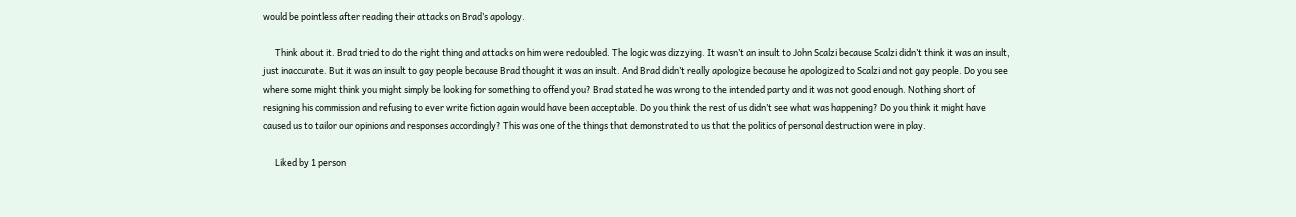would be pointless after reading their attacks on Brad’s apology.

      Think about it. Brad tried to do the right thing and attacks on him were redoubled. The logic was dizzying. It wasn’t an insult to John Scalzi because Scalzi didn’t think it was an insult, just inaccurate. But it was an insult to gay people because Brad thought it was an insult. And Brad didn’t really apologize because he apologized to Scalzi and not gay people. Do you see where some might think you might simply be looking for something to offend you? Brad stated he was wrong to the intended party and it was not good enough. Nothing short of resigning his commission and refusing to ever write fiction again would have been acceptable. Do you think the rest of us didn’t see what was happening? Do you think it might have caused us to tailor our opinions and responses accordingly? This was one of the things that demonstrated to us that the politics of personal destruction were in play.

      Liked by 1 person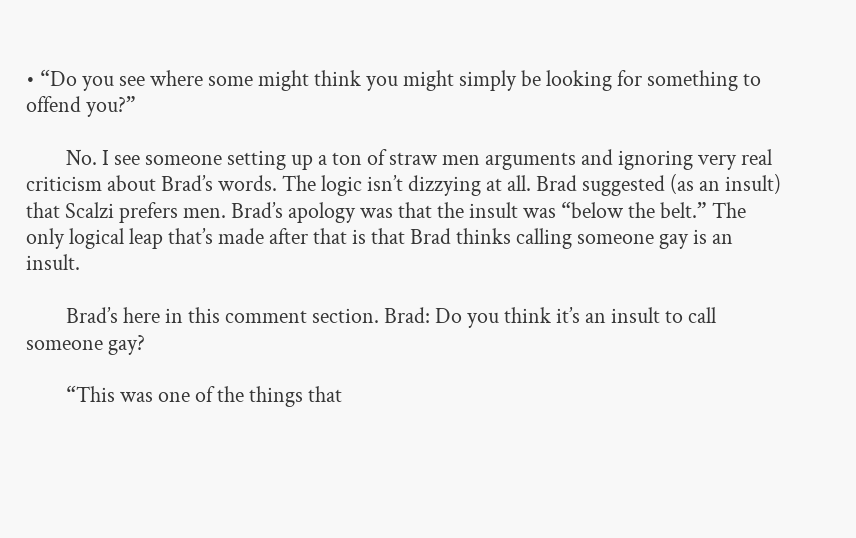• “Do you see where some might think you might simply be looking for something to offend you?”

        No. I see someone setting up a ton of straw men arguments and ignoring very real criticism about Brad’s words. The logic isn’t dizzying at all. Brad suggested (as an insult) that Scalzi prefers men. Brad’s apology was that the insult was “below the belt.” The only logical leap that’s made after that is that Brad thinks calling someone gay is an insult.

        Brad’s here in this comment section. Brad: Do you think it’s an insult to call someone gay?

        “This was one of the things that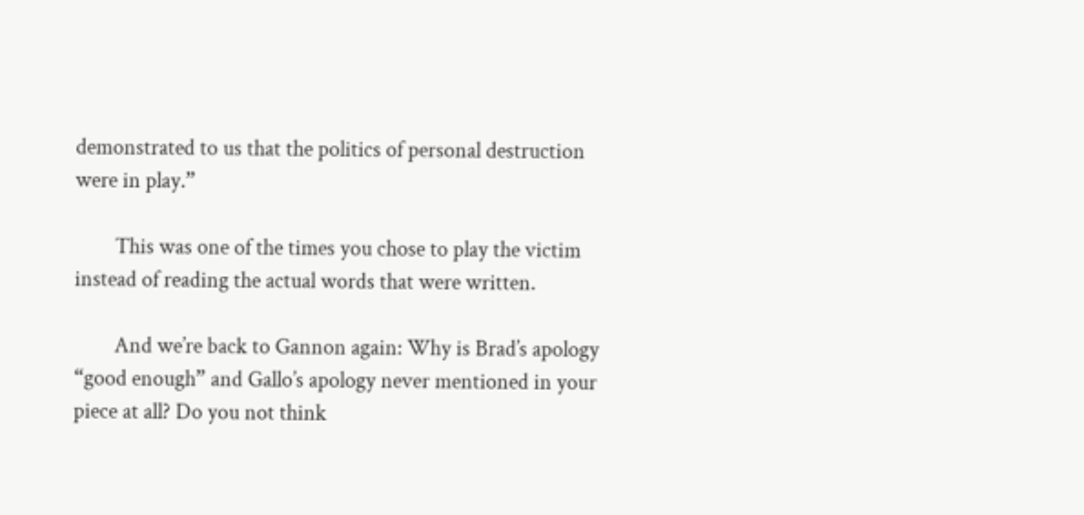demonstrated to us that the politics of personal destruction were in play.”

        This was one of the times you chose to play the victim instead of reading the actual words that were written.

        And we’re back to Gannon again: Why is Brad’s apology “good enough” and Gallo’s apology never mentioned in your piece at all? Do you not think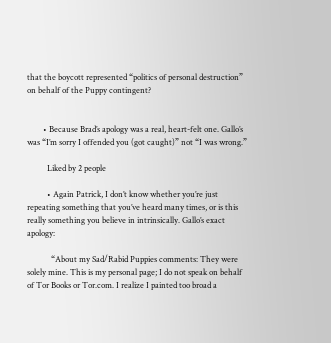that the boycott represented “politics of personal destruction” on behalf of the Puppy contingent?


        • Because Brad’s apology was a real, heart-felt one. Gallo’s was “I’m sorry I offended you (got caught)” not “I was wrong.”

          Liked by 2 people

          • Again Patrick, I don’t know whether you’re just repeating something that you’ve heard many times, or is this really something you believe in intrinsically. Gallo’s exact apology:

            “About my Sad/Rabid Puppies comments: They were solely mine. This is my personal page; I do not speak on behalf of Tor Books or Tor.com. I realize I painted too broad a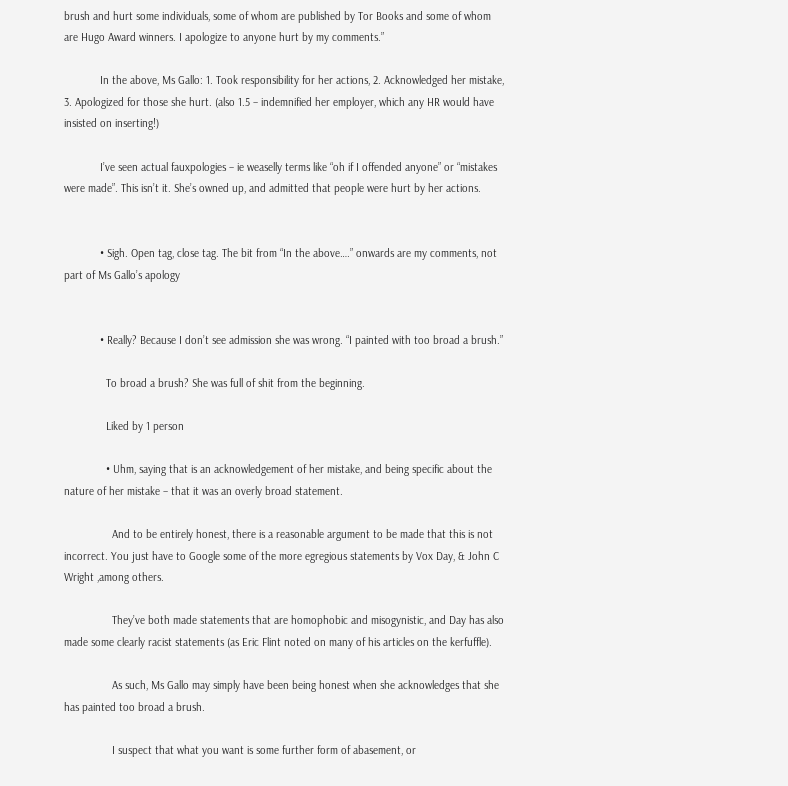brush and hurt some individuals, some of whom are published by Tor Books and some of whom are Hugo Award winners. I apologize to anyone hurt by my comments.”

            In the above, Ms Gallo: 1. Took responsibility for her actions, 2. Acknowledged her mistake, 3. Apologized for those she hurt. (also 1.5 – indemnified her employer, which any HR would have insisted on inserting!)

            I’ve seen actual fauxpologies – ie weaselly terms like “oh if I offended anyone” or “mistakes were made”. This isn’t it. She’s owned up, and admitted that people were hurt by her actions.


            • Sigh. Open tag, close tag. The bit from “In the above….” onwards are my comments, not part of Ms Gallo’s apology


            • Really? Because I don’t see admission she was wrong. “I painted with too broad a brush.”

              To broad a brush? She was full of shit from the beginning.

              Liked by 1 person

              • Uhm, saying that is an acknowledgement of her mistake, and being specific about the nature of her mistake – that it was an overly broad statement.

                And to be entirely honest, there is a reasonable argument to be made that this is not incorrect. You just have to Google some of the more egregious statements by Vox Day, & John C Wright ,among others.

                They’ve both made statements that are homophobic and misogynistic, and Day has also made some clearly racist statements (as Eric Flint noted on many of his articles on the kerfuffle).

                As such, Ms Gallo may simply have been being honest when she acknowledges that she has painted too broad a brush.

                I suspect that what you want is some further form of abasement, or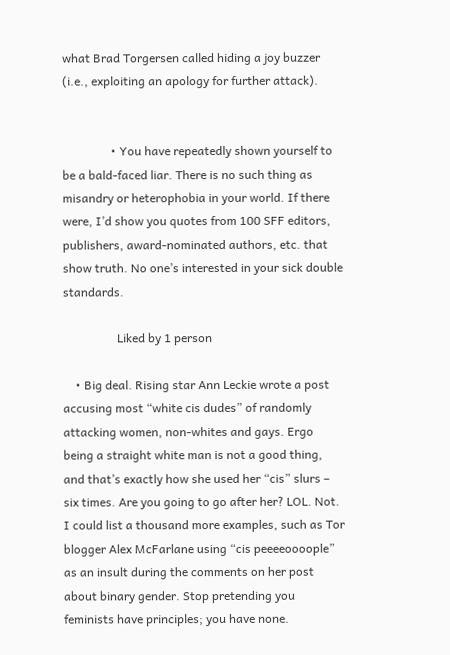what Brad Torgersen called hiding a joy buzzer (i.e., exploiting an apology for further attack).


                • You have repeatedly shown yourself to be a bald-faced liar. There is no such thing as misandry or heterophobia in your world. If there were, I’d show you quotes from 100 SFF editors, publishers, award-nominated authors, etc. that show truth. No one’s interested in your sick double standards.

                  Liked by 1 person

    • Big deal. Rising star Ann Leckie wrote a post accusing most “white cis dudes” of randomly attacking women, non-whites and gays. Ergo being a straight white man is not a good thing, and that’s exactly how she used her “cis” slurs – six times. Are you going to go after her? LOL. Not. I could list a thousand more examples, such as Tor blogger Alex McFarlane using “cis peeeeoooople” as an insult during the comments on her post about binary gender. Stop pretending you feminists have principles; you have none.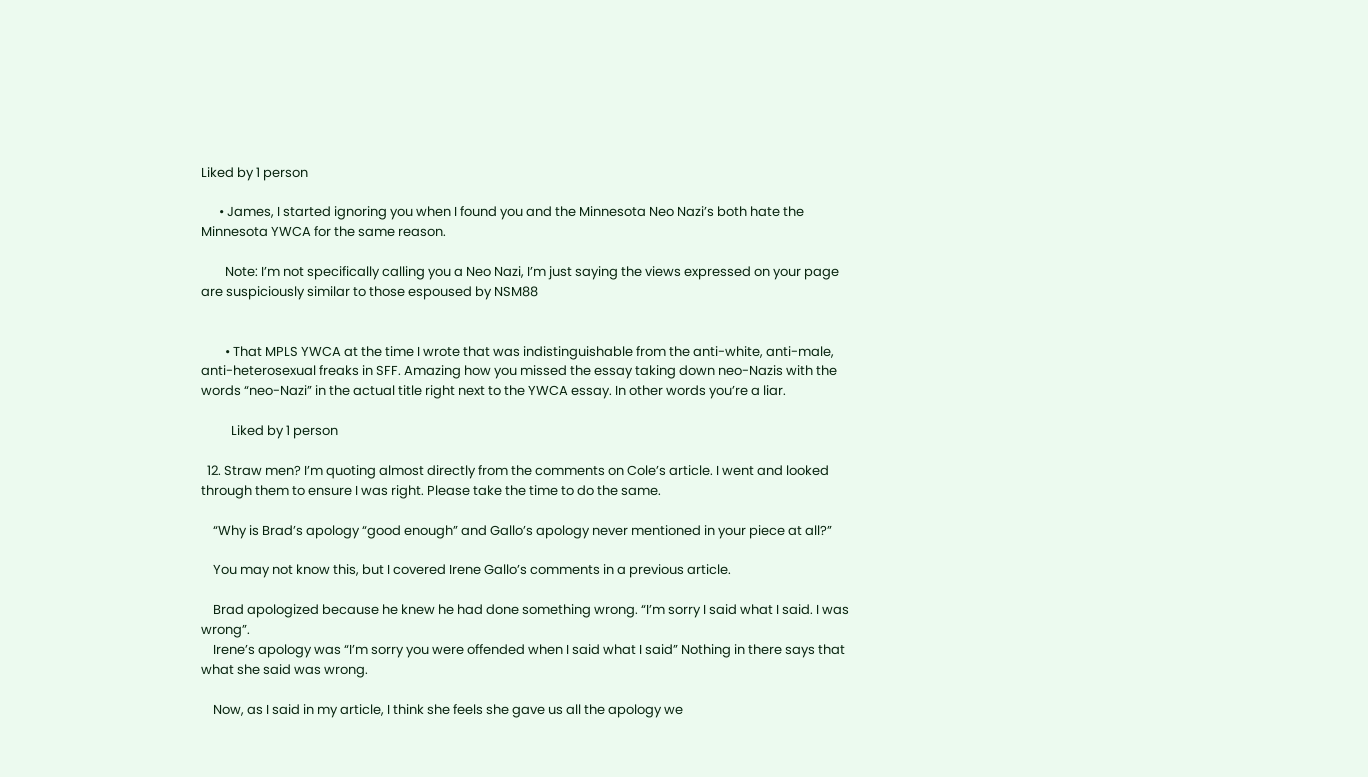Liked by 1 person

      • James, I started ignoring you when I found you and the Minnesota Neo Nazi’s both hate the Minnesota YWCA for the same reason.

        Note: I’m not specifically calling you a Neo Nazi, I’m just saying the views expressed on your page are suspiciously similar to those espoused by NSM88


        • That MPLS YWCA at the time I wrote that was indistinguishable from the anti-white, anti-male, anti-heterosexual freaks in SFF. Amazing how you missed the essay taking down neo-Nazis with the words “neo-Nazi” in the actual title right next to the YWCA essay. In other words you’re a liar.

          Liked by 1 person

  12. Straw men? I’m quoting almost directly from the comments on Cole’s article. I went and looked through them to ensure I was right. Please take the time to do the same.

    “Why is Brad’s apology “good enough” and Gallo’s apology never mentioned in your piece at all?”

    You may not know this, but I covered Irene Gallo’s comments in a previous article.

    Brad apologized because he knew he had done something wrong. “I’m sorry I said what I said. I was wrong”.
    Irene’s apology was “I’m sorry you were offended when I said what I said” Nothing in there says that what she said was wrong.

    Now, as I said in my article, I think she feels she gave us all the apology we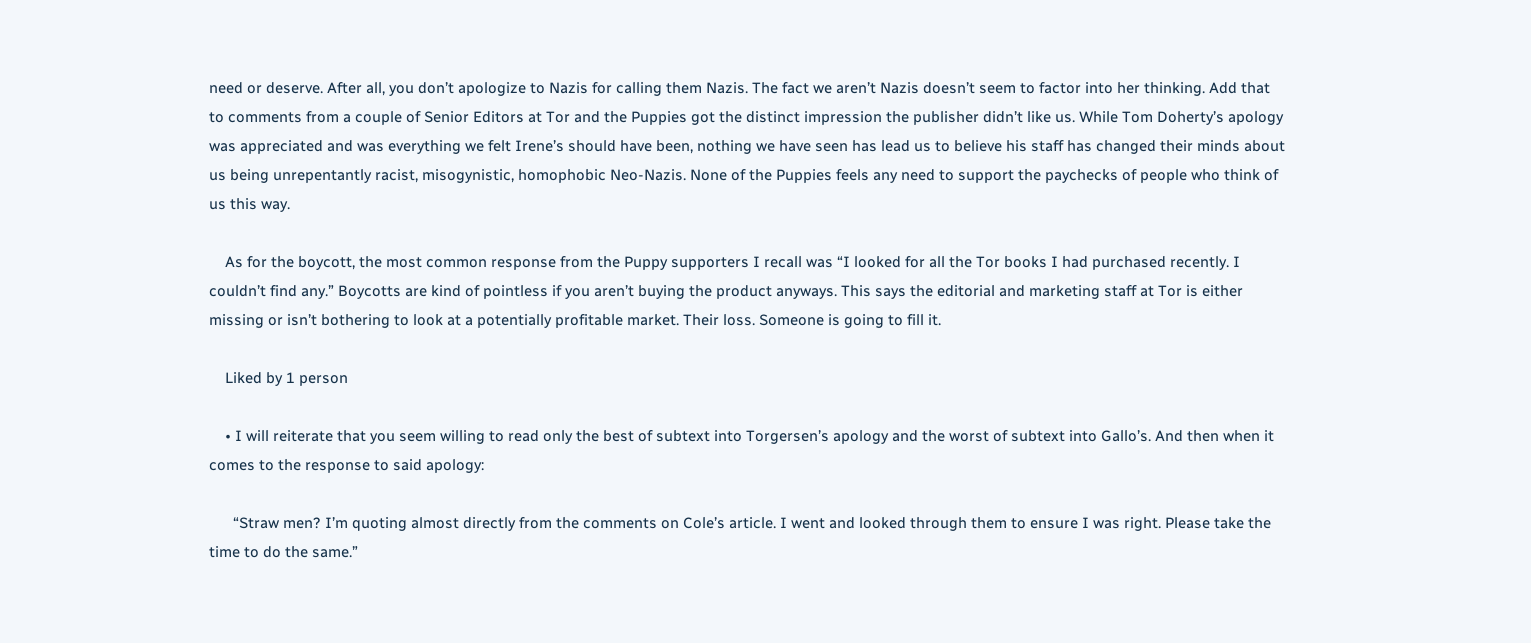need or deserve. After all, you don’t apologize to Nazis for calling them Nazis. The fact we aren’t Nazis doesn’t seem to factor into her thinking. Add that to comments from a couple of Senior Editors at Tor and the Puppies got the distinct impression the publisher didn’t like us. While Tom Doherty’s apology was appreciated and was everything we felt Irene’s should have been, nothing we have seen has lead us to believe his staff has changed their minds about us being unrepentantly racist, misogynistic, homophobic Neo-Nazis. None of the Puppies feels any need to support the paychecks of people who think of us this way.

    As for the boycott, the most common response from the Puppy supporters I recall was “I looked for all the Tor books I had purchased recently. I couldn’t find any.” Boycotts are kind of pointless if you aren’t buying the product anyways. This says the editorial and marketing staff at Tor is either missing or isn’t bothering to look at a potentially profitable market. Their loss. Someone is going to fill it.

    Liked by 1 person

    • I will reiterate that you seem willing to read only the best of subtext into Torgersen’s apology and the worst of subtext into Gallo’s. And then when it comes to the response to said apology:

      “Straw men? I’m quoting almost directly from the comments on Cole’s article. I went and looked through them to ensure I was right. Please take the time to do the same.”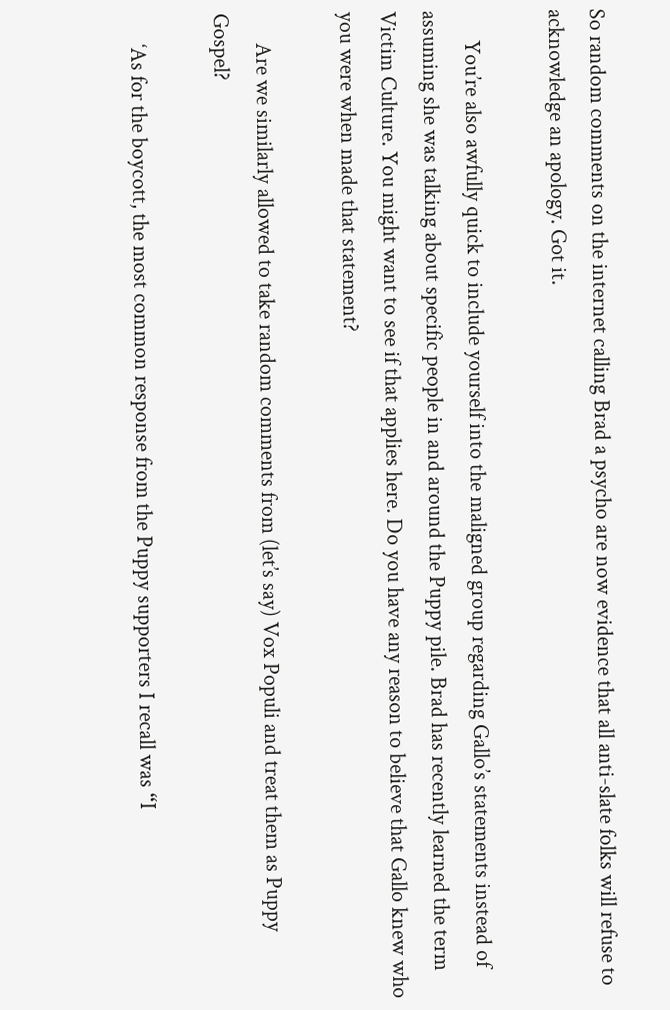So random comments on the internet calling Brad a psycho are now evidence that all anti-slate folks will refuse to acknowledge an apology. Got it.

      You’re also awfully quick to include yourself into the maligned group regarding Gallo’s statements instead of assuming she was talking about specific people in and around the Puppy pile. Brad has recently learned the term Victim Culture. You might want to see if that applies here. Do you have any reason to believe that Gallo knew who you were when made that statement?

      Are we similarly allowed to take random comments from (let’s say) Vox Populi and treat them as Puppy Gospel?

      ‘As for the boycott, the most common response from the Puppy supporters I recall was “I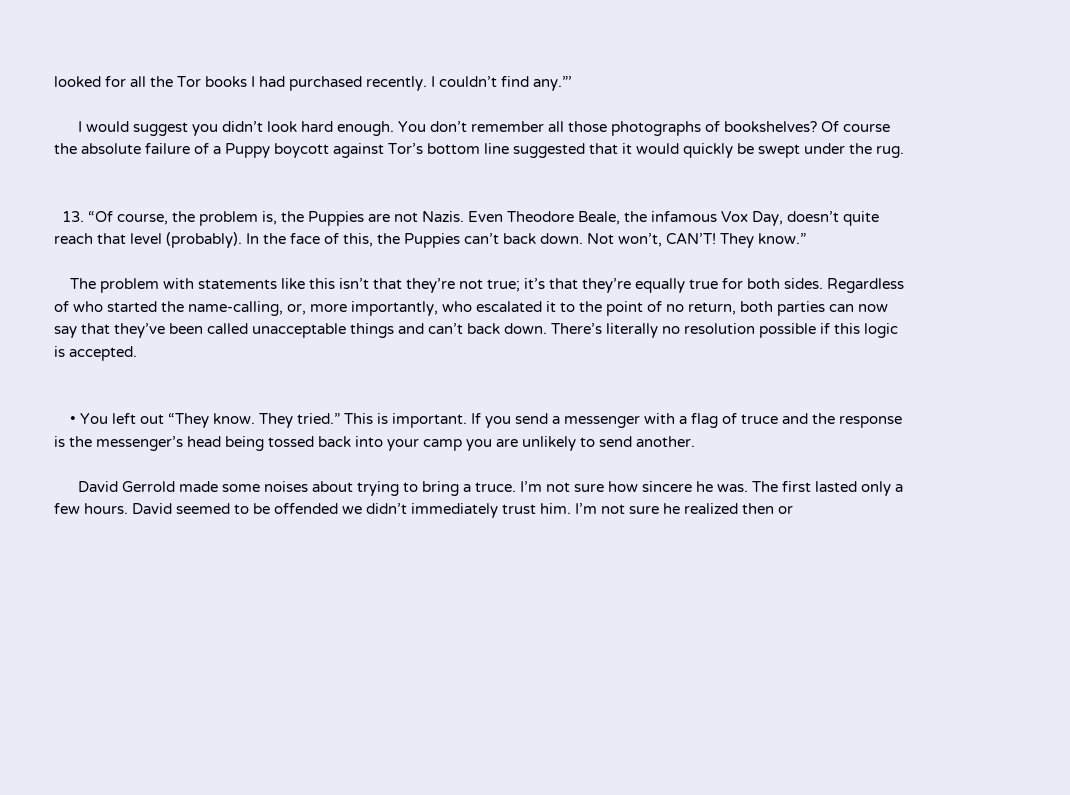looked for all the Tor books I had purchased recently. I couldn’t find any.”’

      I would suggest you didn’t look hard enough. You don’t remember all those photographs of bookshelves? Of course the absolute failure of a Puppy boycott against Tor’s bottom line suggested that it would quickly be swept under the rug.


  13. “Of course, the problem is, the Puppies are not Nazis. Even Theodore Beale, the infamous Vox Day, doesn’t quite reach that level (probably). In the face of this, the Puppies can’t back down. Not won’t, CAN’T! They know.”

    The problem with statements like this isn’t that they’re not true; it’s that they’re equally true for both sides. Regardless of who started the name-calling, or, more importantly, who escalated it to the point of no return, both parties can now say that they’ve been called unacceptable things and can’t back down. There’s literally no resolution possible if this logic is accepted.


    • You left out “They know. They tried.” This is important. If you send a messenger with a flag of truce and the response is the messenger’s head being tossed back into your camp you are unlikely to send another.

      David Gerrold made some noises about trying to bring a truce. I’m not sure how sincere he was. The first lasted only a few hours. David seemed to be offended we didn’t immediately trust him. I’m not sure he realized then or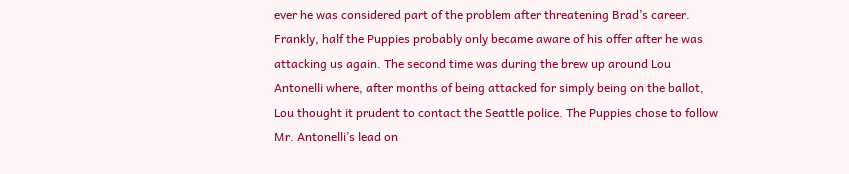ever he was considered part of the problem after threatening Brad’s career. Frankly, half the Puppies probably only became aware of his offer after he was attacking us again. The second time was during the brew up around Lou Antonelli where, after months of being attacked for simply being on the ballot, Lou thought it prudent to contact the Seattle police. The Puppies chose to follow Mr. Antonelli’s lead on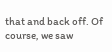that and back off. Of course, we saw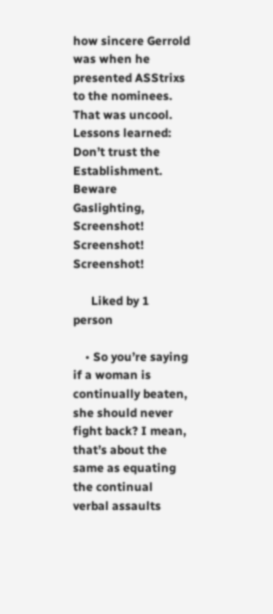how sincere Gerrold was when he presented ASStrixs to the nominees. That was uncool. Lessons learned: Don’t trust the Establishment. Beware Gaslighting, Screenshot! Screenshot! Screenshot!

      Liked by 1 person

    • So you’re saying if a woman is continually beaten, she should never fight back? I mean, that’s about the same as equating the continual verbal assaults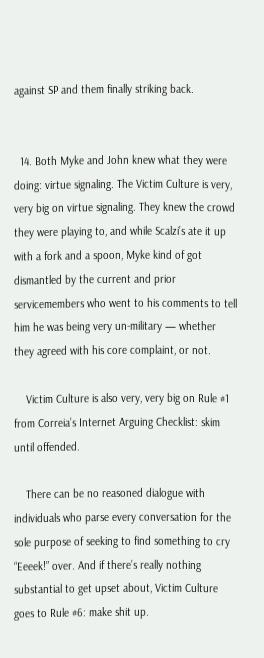against SP and them finally striking back.


  14. Both Myke and John knew what they were doing: virtue signaling. The Victim Culture is very, very big on virtue signaling. They knew the crowd they were playing to, and while Scalzi’s ate it up with a fork and a spoon, Myke kind of got dismantled by the current and prior servicemembers who went to his comments to tell him he was being very un-military — whether they agreed with his core complaint, or not.

    Victim Culture is also very, very big on Rule #1 from Correia’s Internet Arguing Checklist: skim until offended.

    There can be no reasoned dialogue with individuals who parse every conversation for the sole purpose of seeking to find something to cry “Eeeek!” over. And if there’s really nothing substantial to get upset about, Victim Culture goes to Rule #6: make shit up.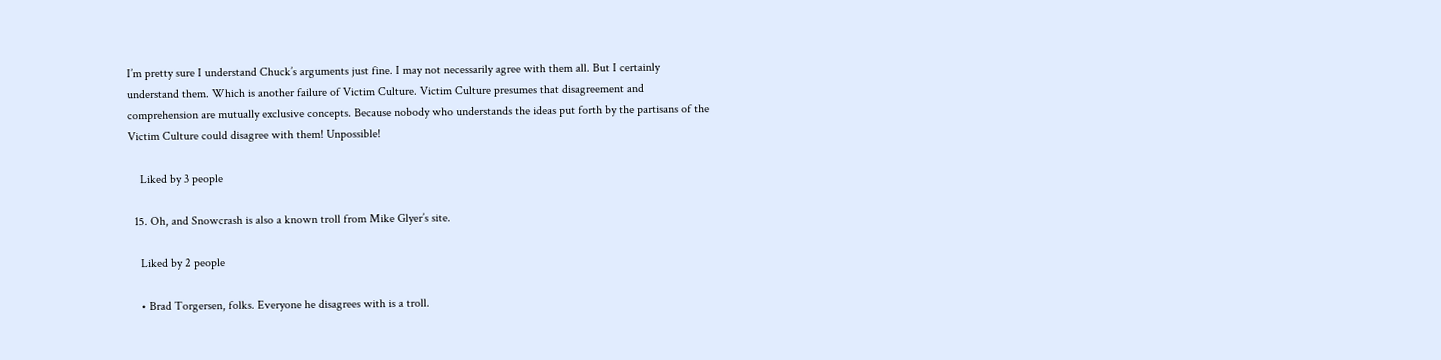I’m pretty sure I understand Chuck’s arguments just fine. I may not necessarily agree with them all. But I certainly understand them. Which is another failure of Victim Culture. Victim Culture presumes that disagreement and comprehension are mutually exclusive concepts. Because nobody who understands the ideas put forth by the partisans of the Victim Culture could disagree with them! Unpossible!

    Liked by 3 people

  15. Oh, and Snowcrash is also a known troll from Mike Glyer’s site.

    Liked by 2 people

    • Brad Torgersen, folks. Everyone he disagrees with is a troll.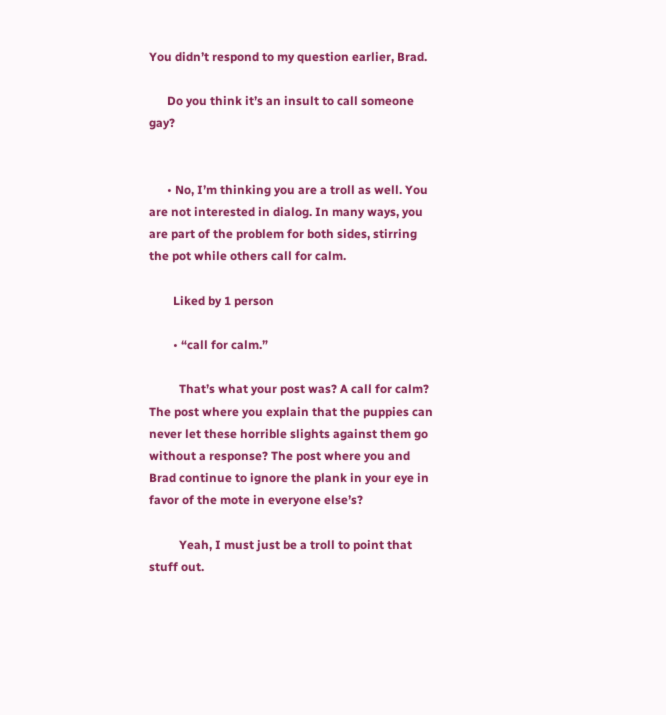You didn’t respond to my question earlier, Brad.

      Do you think it’s an insult to call someone gay?


      • No, I’m thinking you are a troll as well. You are not interested in dialog. In many ways, you are part of the problem for both sides, stirring the pot while others call for calm.

        Liked by 1 person

        • “call for calm.”

          That’s what your post was? A call for calm? The post where you explain that the puppies can never let these horrible slights against them go without a response? The post where you and Brad continue to ignore the plank in your eye in favor of the mote in everyone else’s?

          Yeah, I must just be a troll to point that stuff out.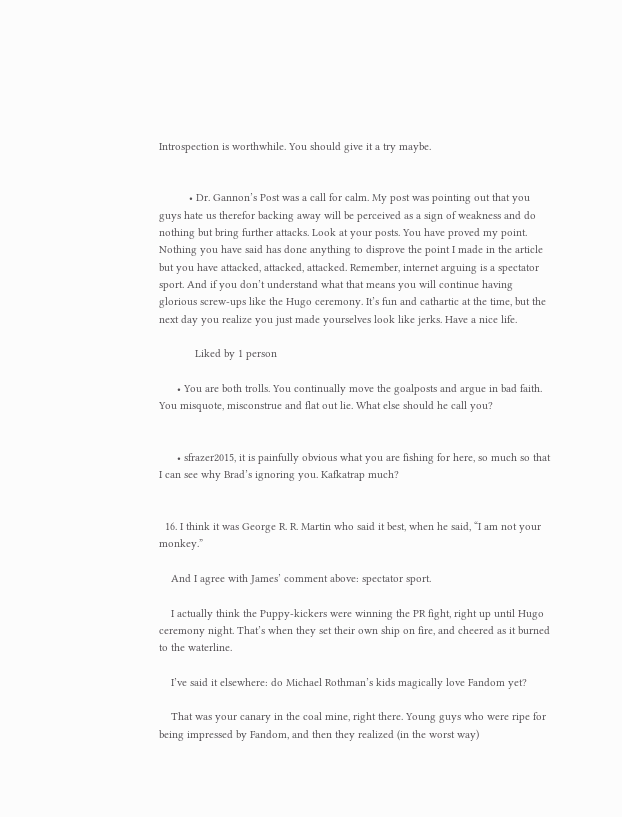Introspection is worthwhile. You should give it a try maybe.


          • Dr. Gannon’s Post was a call for calm. My post was pointing out that you guys hate us therefor backing away will be perceived as a sign of weakness and do nothing but bring further attacks. Look at your posts. You have proved my point. Nothing you have said has done anything to disprove the point I made in the article but you have attacked, attacked, attacked. Remember, internet arguing is a spectator sport. And if you don’t understand what that means you will continue having glorious screw-ups like the Hugo ceremony. It’s fun and cathartic at the time, but the next day you realize you just made yourselves look like jerks. Have a nice life.

            Liked by 1 person

      • You are both trolls. You continually move the goalposts and argue in bad faith. You misquote, misconstrue and flat out lie. What else should he call you?


      • sfrazer2015, it is painfully obvious what you are fishing for here, so much so that I can see why Brad’s ignoring you. Kafkatrap much?


  16. I think it was George R. R. Martin who said it best, when he said, “I am not your monkey.”

    And I agree with James’ comment above: spectator sport.

    I actually think the Puppy-kickers were winning the PR fight, right up until Hugo ceremony night. That’s when they set their own ship on fire, and cheered as it burned to the waterline.

    I’ve said it elsewhere: do Michael Rothman’s kids magically love Fandom yet?

    That was your canary in the coal mine, right there. Young guys who were ripe for being impressed by Fandom, and then they realized (in the worst way)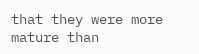that they were more mature than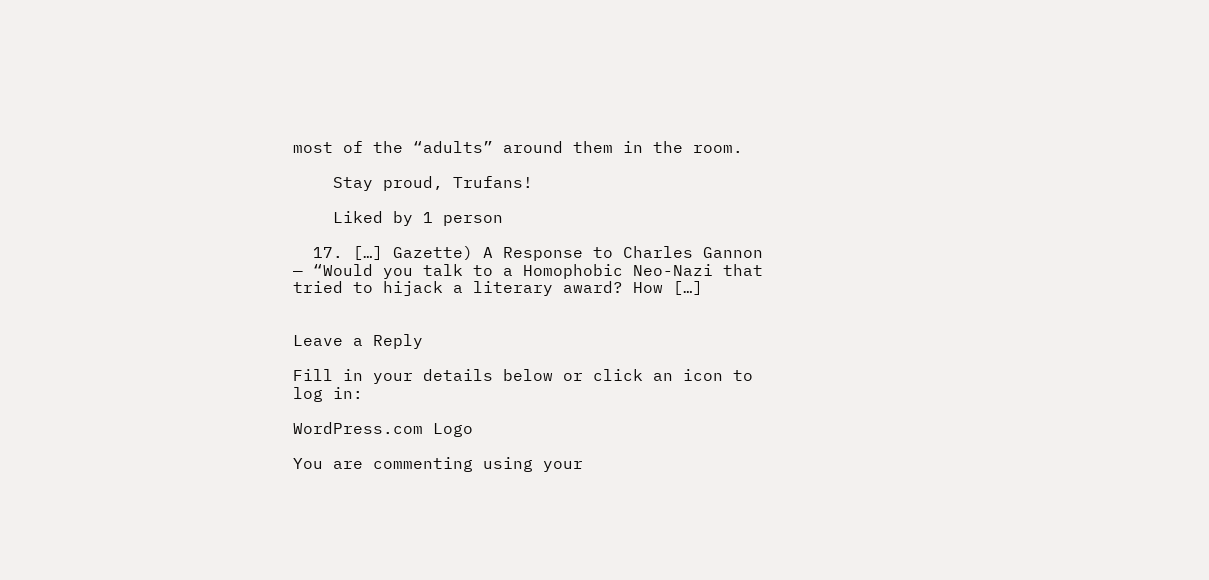most of the “adults” around them in the room.

    Stay proud, Trufans!

    Liked by 1 person

  17. […] Gazette) A Response to Charles Gannon — “Would you talk to a Homophobic Neo-Nazi that tried to hijack a literary award? How […]


Leave a Reply

Fill in your details below or click an icon to log in:

WordPress.com Logo

You are commenting using your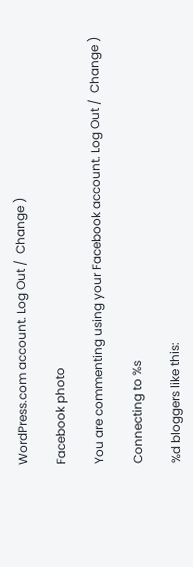WordPress.com account. Log Out /  Change )

Facebook photo

You are commenting using your Facebook account. Log Out /  Change )

Connecting to %s

%d bloggers like this: